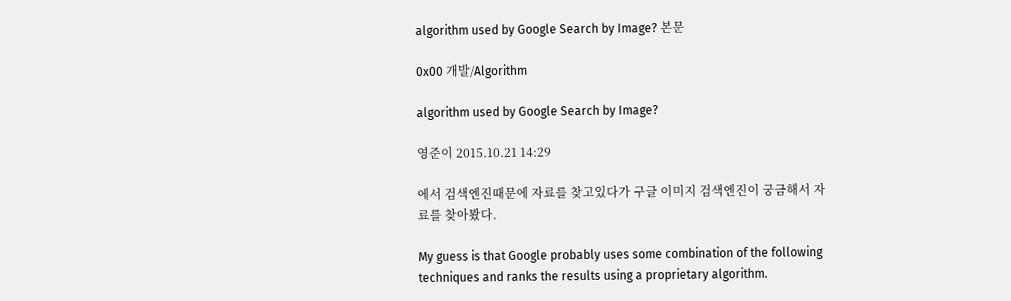algorithm used by Google Search by Image? 본문

0x00 개발/Algorithm

algorithm used by Google Search by Image?

영준이 2015.10.21 14:29

에서 검색엔진때문에 자료를 찾고있다가 구글 이미지 검색엔진이 궁금해서 자료를 찾아봤다.

My guess is that Google probably uses some combination of the following techniques and ranks the results using a proprietary algorithm.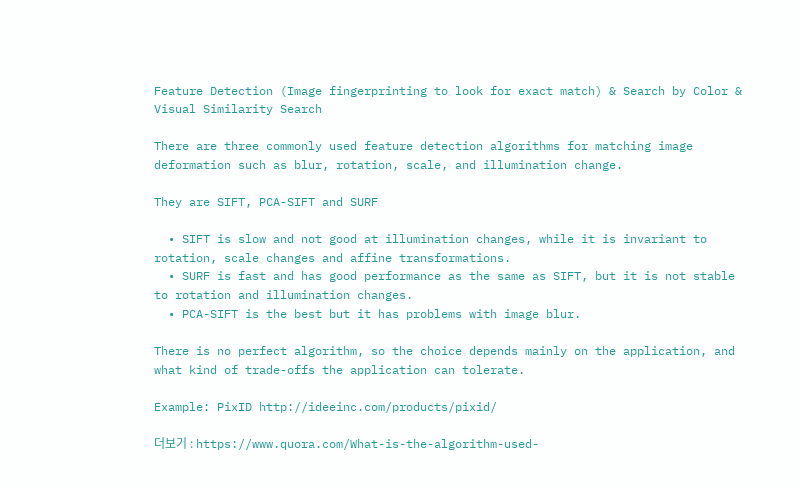Feature Detection (Image fingerprinting to look for exact match) & Search by Color & Visual Similarity Search

There are three commonly used feature detection algorithms for matching image deformation such as blur, rotation, scale, and illumination change.

They are SIFT, PCA-SIFT and SURF

  • SIFT is slow and not good at illumination changes, while it is invariant to rotation, scale changes and affine transformations.
  • SURF is fast and has good performance as the same as SIFT, but it is not stable to rotation and illumination changes.
  • PCA-SIFT is the best but it has problems with image blur.

There is no perfect algorithm, so the choice depends mainly on the application, and what kind of trade-offs the application can tolerate.

Example: PixID http://ideeinc.com/products/pixid/

더보기 : https://www.quora.com/What-is-the-algorithm-used-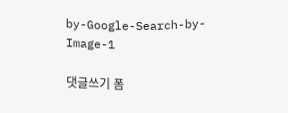by-Google-Search-by-Image-1

댓글쓰기 폼